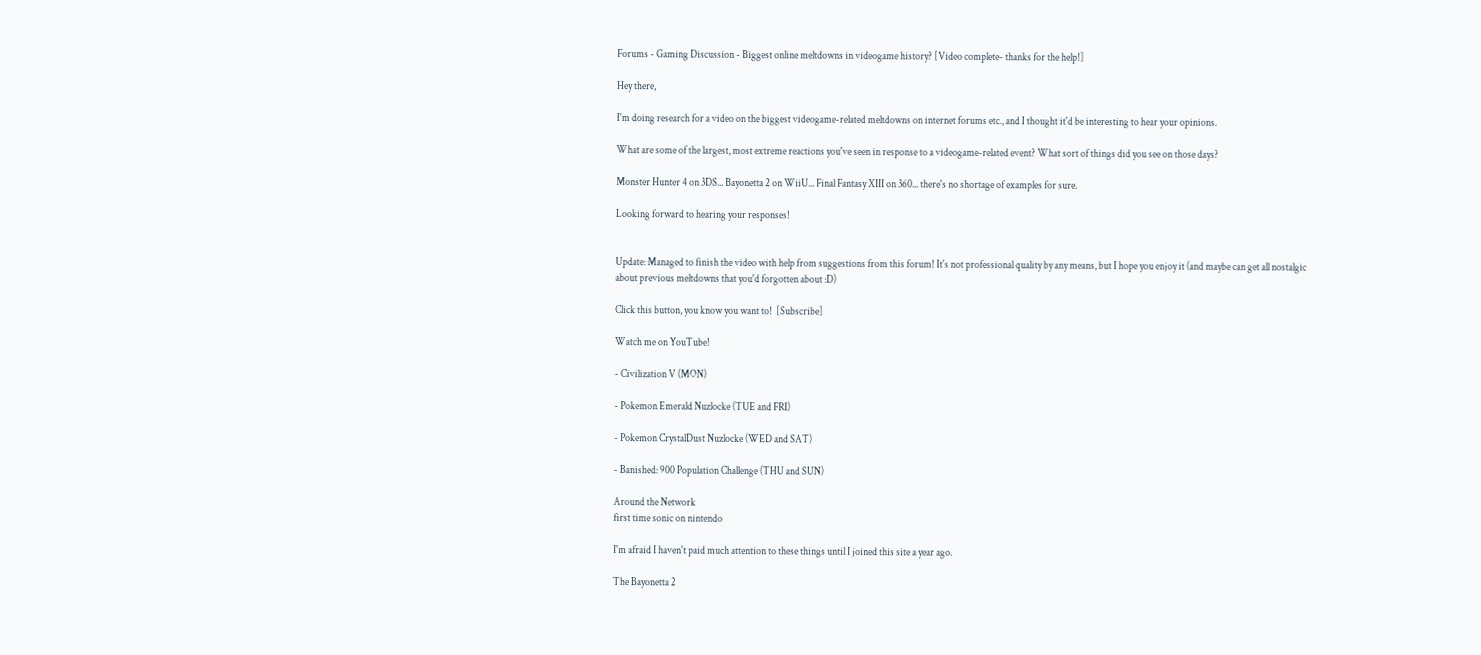Forums - Gaming Discussion - Biggest online meltdowns in videogame history? [Video complete- thanks for the help!]

Hey there,

I'm doing research for a video on the biggest videogame-related meltdowns on internet forums etc., and I thought it'd be interesting to hear your opinions.

What are some of the largest, most extreme reactions you've seen in response to a videogame-related event? What sort of things did you see on those days?

Monster Hunter 4 on 3DS... Bayonetta 2 on WiiU... Final Fantasy XIII on 360... there's no shortage of examples for sure.

Looking forward to hearing your responses!


Update: Managed to finish the video with help from suggestions from this forum! It's not professional quality by any means, but I hope you enjoy it (and maybe can get all nostalgic about previous meltdowns that you'd forgotten about :D)

Click this button, you know you want to!  [Subscribe]

Watch me on YouTube!

- Civilization V (MON)

- Pokemon Emerald Nuzlocke (TUE and FRI)

- Pokemon CrystalDust Nuzlocke (WED and SAT)

- Banished: 900 Population Challenge (THU and SUN)

Around the Network
first time sonic on nintendo

I'm afraid I haven't paid much attention to these things until I joined this site a year ago.

The Bayonetta 2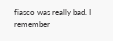fiasco was really bad. I remember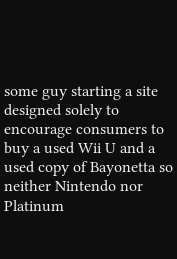some guy starting a site designed solely to encourage consumers to buy a used Wii U and a used copy of Bayonetta so neither Nintendo nor Platinum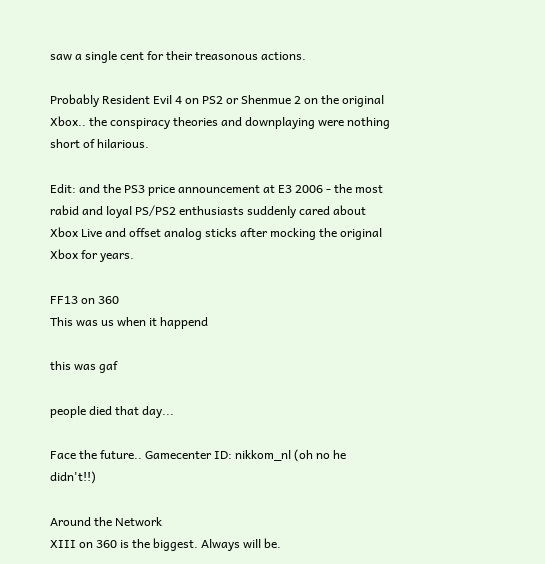saw a single cent for their treasonous actions.

Probably Resident Evil 4 on PS2 or Shenmue 2 on the original Xbox.. the conspiracy theories and downplaying were nothing short of hilarious.

Edit: and the PS3 price announcement at E3 2006 - the most rabid and loyal PS/PS2 enthusiasts suddenly cared about Xbox Live and offset analog sticks after mocking the original Xbox for years.

FF13 on 360
This was us when it happend

this was gaf

people died that day...

Face the future.. Gamecenter ID: nikkom_nl (oh no he didn't!!)

Around the Network
XIII on 360 is the biggest. Always will be.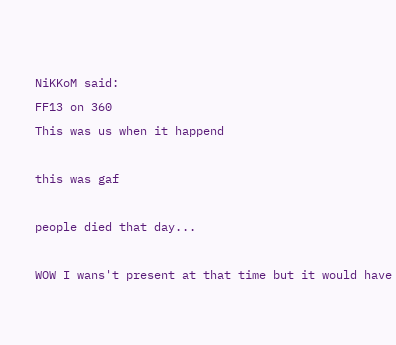NiKKoM said:
FF13 on 360
This was us when it happend

this was gaf

people died that day...

WOW I wans't present at that time but it would have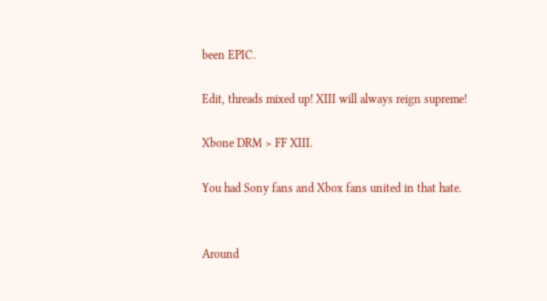been EPIC.

Edit, threads mixed up! XIII will always reign supreme!

Xbone DRM > FF XIII.

You had Sony fans and Xbox fans united in that hate.


Around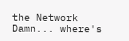the Network
Damn... where's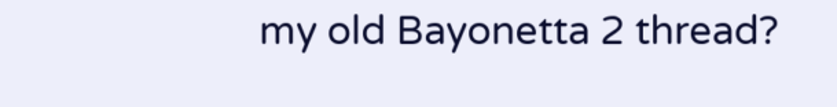my old Bayonetta 2 thread?